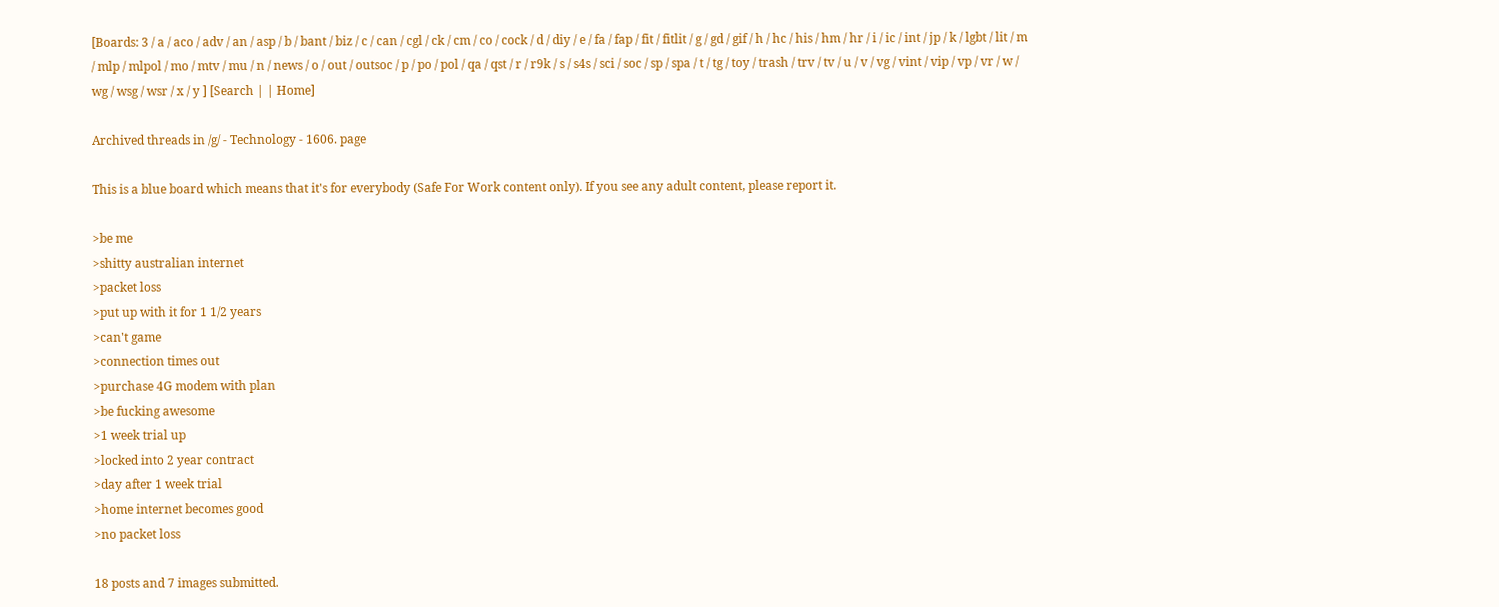[Boards: 3 / a / aco / adv / an / asp / b / bant / biz / c / can / cgl / ck / cm / co / cock / d / diy / e / fa / fap / fit / fitlit / g / gd / gif / h / hc / his / hm / hr / i / ic / int / jp / k / lgbt / lit / m / mlp / mlpol / mo / mtv / mu / n / news / o / out / outsoc / p / po / pol / qa / qst / r / r9k / s / s4s / sci / soc / sp / spa / t / tg / toy / trash / trv / tv / u / v / vg / vint / vip / vp / vr / w / wg / wsg / wsr / x / y ] [Search | | Home]

Archived threads in /g/ - Technology - 1606. page

This is a blue board which means that it's for everybody (Safe For Work content only). If you see any adult content, please report it.

>be me
>shitty australian internet
>packet loss
>put up with it for 1 1/2 years
>can't game
>connection times out
>purchase 4G modem with plan
>be fucking awesome
>1 week trial up
>locked into 2 year contract
>day after 1 week trial
>home internet becomes good
>no packet loss

18 posts and 7 images submitted.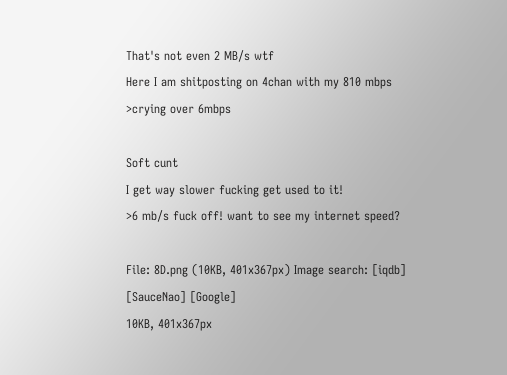That's not even 2 MB/s wtf
Here I am shitposting on 4chan with my 810 mbps
>crying over 6mbps

Soft cunt
I get way slower fucking get used to it!
>6 mb/s fuck off! want to see my internet speed?

File: 8D.png (10KB, 401x367px) Image search: [iqdb] [SauceNao] [Google]
10KB, 401x367px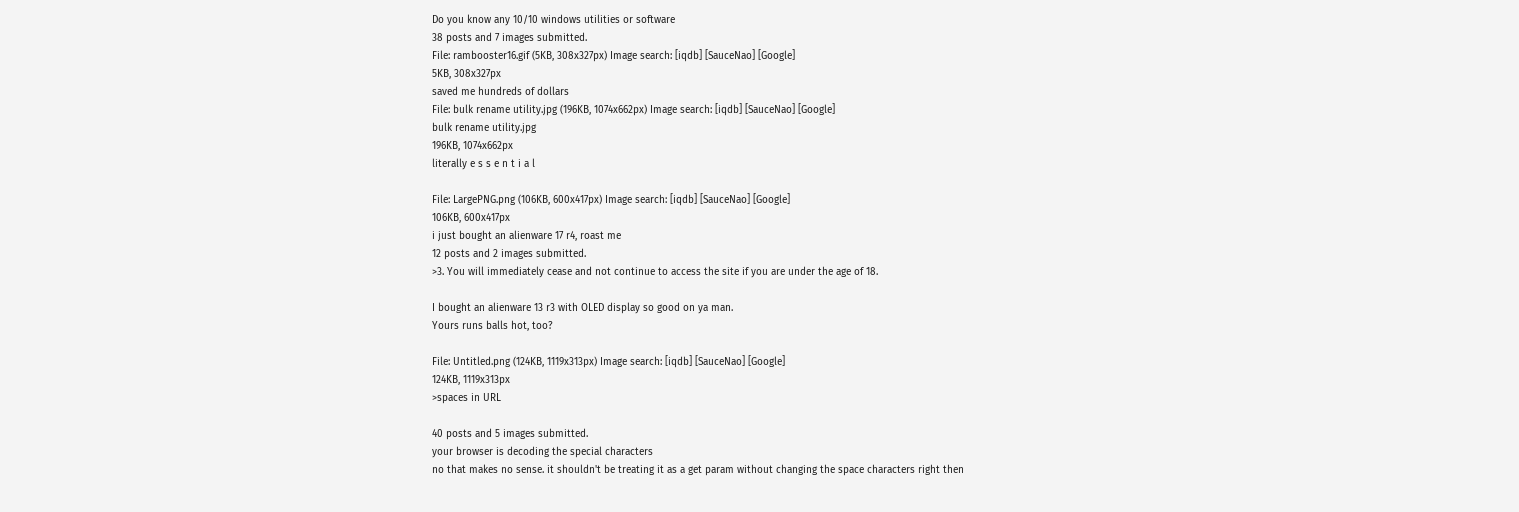Do you know any 10/10 windows utilities or software
38 posts and 7 images submitted.
File: rambooster16.gif (5KB, 308x327px) Image search: [iqdb] [SauceNao] [Google]
5KB, 308x327px
saved me hundreds of dollars
File: bulk rename utility.jpg (196KB, 1074x662px) Image search: [iqdb] [SauceNao] [Google]
bulk rename utility.jpg
196KB, 1074x662px
literally e s s e n t i a l

File: LargePNG.png (106KB, 600x417px) Image search: [iqdb] [SauceNao] [Google]
106KB, 600x417px
i just bought an alienware 17 r4, roast me
12 posts and 2 images submitted.
>3. You will immediately cease and not continue to access the site if you are under the age of 18.

I bought an alienware 13 r3 with OLED display so good on ya man.
Yours runs balls hot, too?

File: Untitled.png (124KB, 1119x313px) Image search: [iqdb] [SauceNao] [Google]
124KB, 1119x313px
>spaces in URL

40 posts and 5 images submitted.
your browser is decoding the special characters
no that makes no sense. it shouldn't be treating it as a get param without changing the space characters right then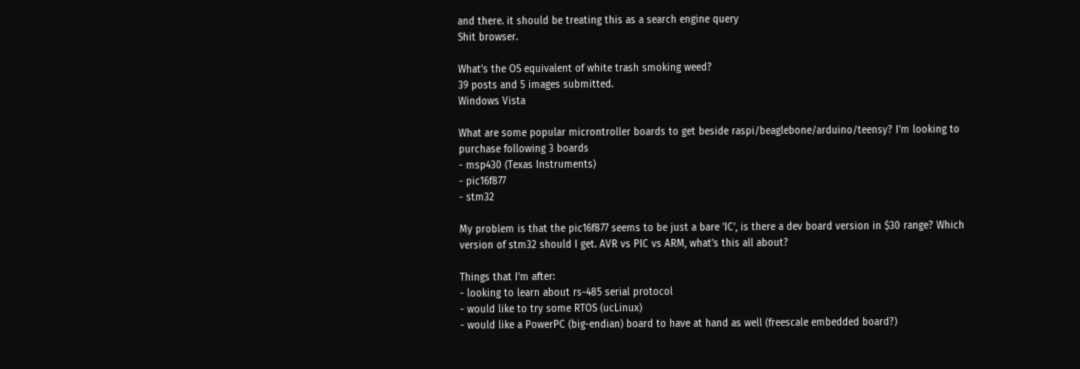and there. it should be treating this as a search engine query
Shit browser.

What's the OS equivalent of white trash smoking weed?
39 posts and 5 images submitted.
Windows Vista

What are some popular microntroller boards to get beside raspi/beaglebone/arduino/teensy? I'm looking to purchase following 3 boards
- msp430 (Texas Instruments)
- pic16f877
- stm32

My problem is that the pic16f877 seems to be just a bare 'IC', is there a dev board version in $30 range? Which version of stm32 should I get. AVR vs PIC vs ARM, what's this all about?

Things that I'm after:
- looking to learn about rs-485 serial protocol
- would like to try some RTOS (ucLinux)
- would like a PowerPC (big-endian) board to have at hand as well (freescale embedded board?)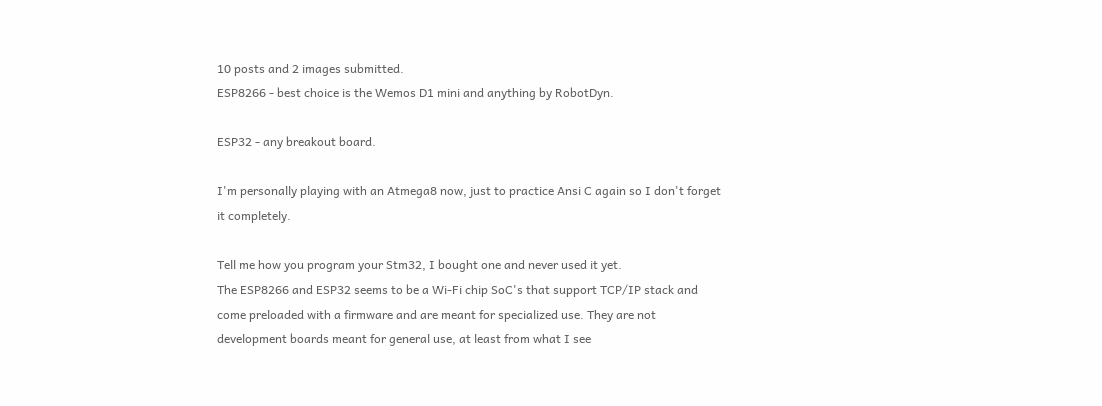10 posts and 2 images submitted.
ESP8266 - best choice is the Wemos D1 mini and anything by RobotDyn.

ESP32 - any breakout board.

I'm personally playing with an Atmega8 now, just to practice Ansi C again so I don't forget it completely.

Tell me how you program your Stm32, I bought one and never used it yet.
The ESP8266 and ESP32 seems to be a Wi-Fi chip SoC's that support TCP/IP stack and come preloaded with a firmware and are meant for specialized use. They are not development boards meant for general use, at least from what I see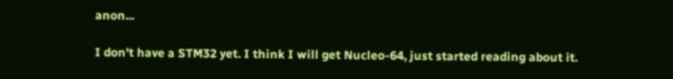anon...

I don't have a STM32 yet. I think I will get Nucleo-64, just started reading about it.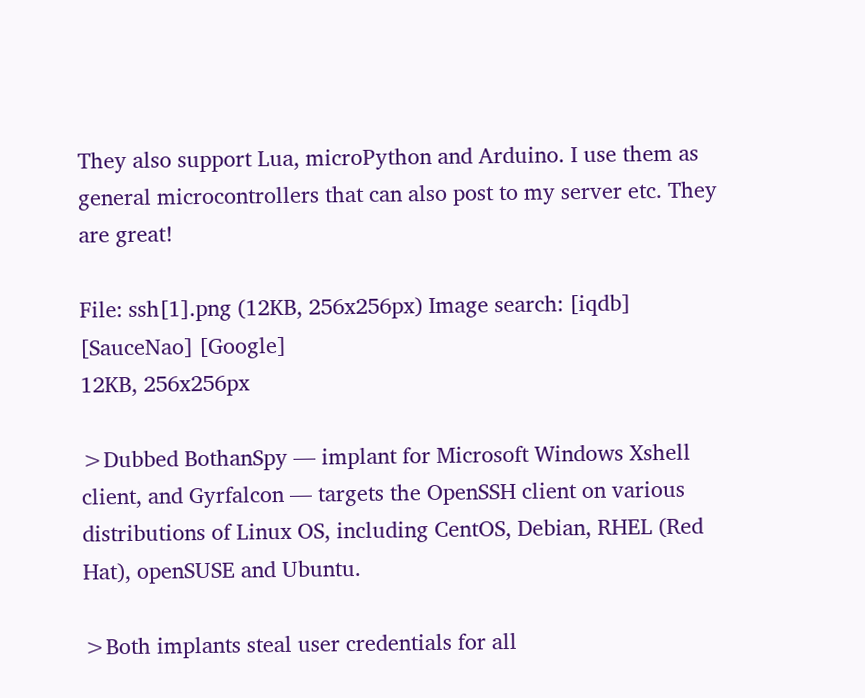They also support Lua, microPython and Arduino. I use them as general microcontrollers that can also post to my server etc. They are great!

File: ssh[1].png (12KB, 256x256px) Image search: [iqdb] [SauceNao] [Google]
12KB, 256x256px

>Dubbed BothanSpy — implant for Microsoft Windows Xshell client, and Gyrfalcon — targets the OpenSSH client on various distributions of Linux OS, including CentOS, Debian, RHEL (Red Hat), openSUSE and Ubuntu.

>Both implants steal user credentials for all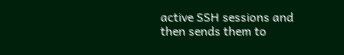active SSH sessions and then sends them to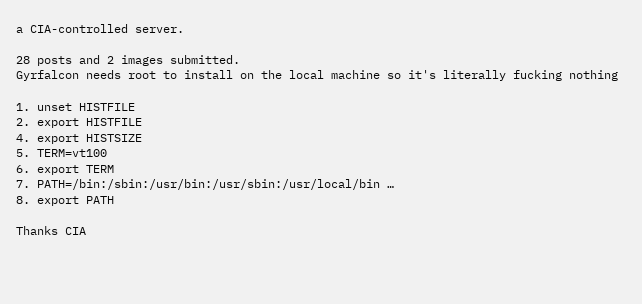a CIA-controlled server.

28 posts and 2 images submitted.
Gyrfalcon needs root to install on the local machine so it's literally fucking nothing

1. unset HISTFILE
2. export HISTFILE
4. export HISTSIZE
5. TERM=vt100
6. export TERM
7. PATH=/bin:/sbin:/usr/bin:/usr/sbin:/usr/local/bin …
8. export PATH

Thanks CIA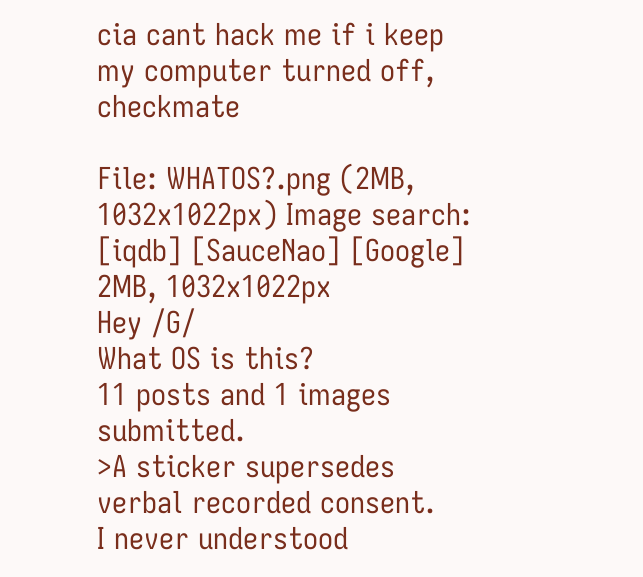cia cant hack me if i keep my computer turned off, checkmate

File: WHATOS?.png (2MB, 1032x1022px) Image search: [iqdb] [SauceNao] [Google]
2MB, 1032x1022px
Hey /G/
What OS is this?
11 posts and 1 images submitted.
>A sticker supersedes verbal recorded consent.
I never understood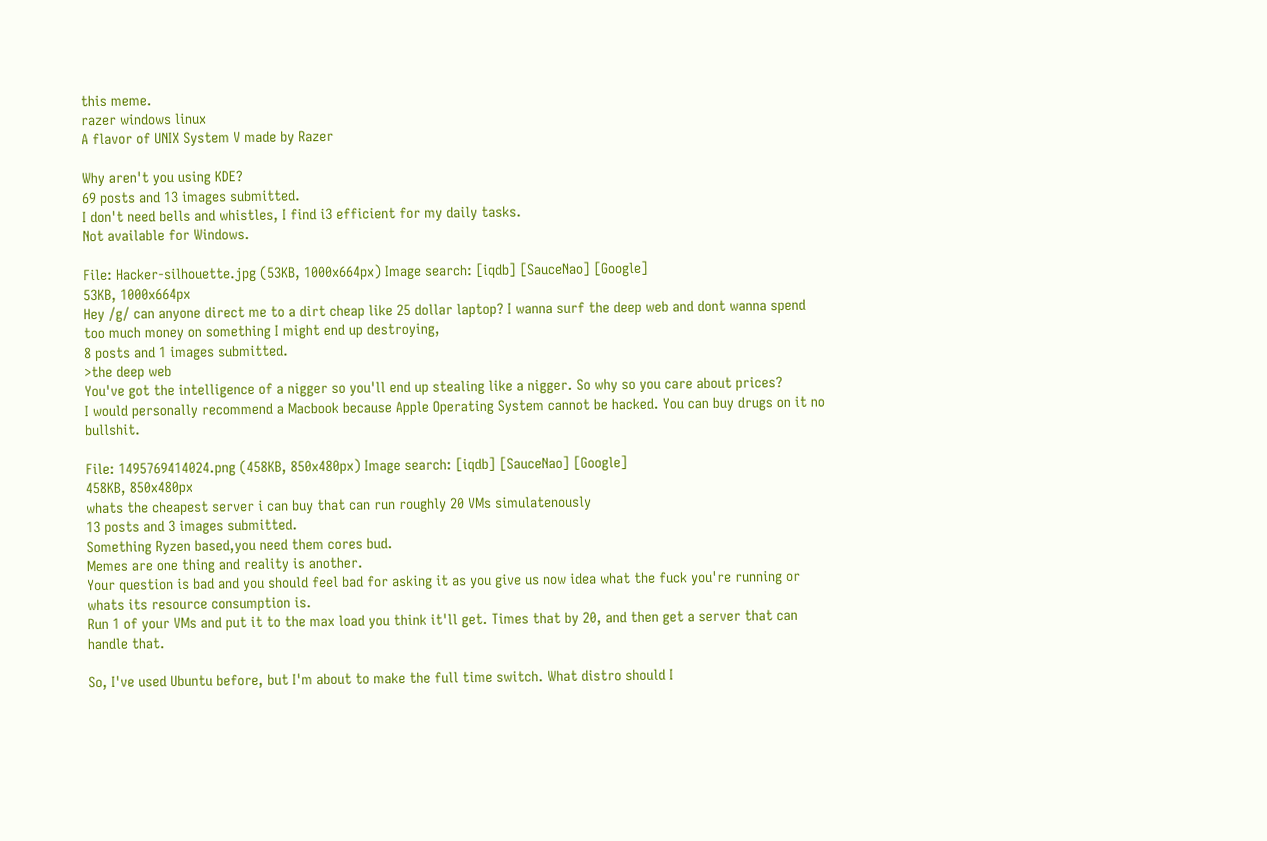this meme.
razer windows linux
A flavor of UNIX System V made by Razer

Why aren't you using KDE?
69 posts and 13 images submitted.
I don't need bells and whistles, I find i3 efficient for my daily tasks.
Not available for Windows.

File: Hacker-silhouette.jpg (53KB, 1000x664px) Image search: [iqdb] [SauceNao] [Google]
53KB, 1000x664px
Hey /g/ can anyone direct me to a dirt cheap like 25 dollar laptop? I wanna surf the deep web and dont wanna spend too much money on something I might end up destroying,
8 posts and 1 images submitted.
>the deep web
You've got the intelligence of a nigger so you'll end up stealing like a nigger. So why so you care about prices?
I would personally recommend a Macbook because Apple Operating System cannot be hacked. You can buy drugs on it no bullshit.

File: 1495769414024.png (458KB, 850x480px) Image search: [iqdb] [SauceNao] [Google]
458KB, 850x480px
whats the cheapest server i can buy that can run roughly 20 VMs simulatenously
13 posts and 3 images submitted.
Something Ryzen based,you need them cores bud.
Memes are one thing and reality is another.
Your question is bad and you should feel bad for asking it as you give us now idea what the fuck you're running or whats its resource consumption is.
Run 1 of your VMs and put it to the max load you think it'll get. Times that by 20, and then get a server that can handle that.

So, I've used Ubuntu before, but I'm about to make the full time switch. What distro should I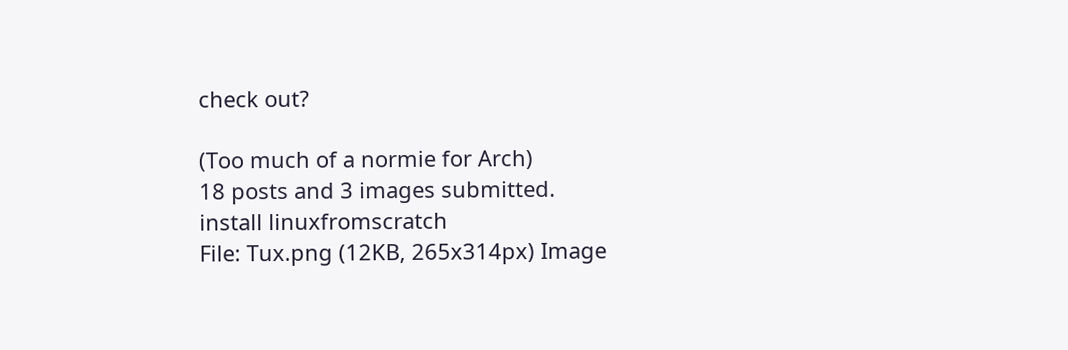check out?

(Too much of a normie for Arch)
18 posts and 3 images submitted.
install linuxfromscratch
File: Tux.png (12KB, 265x314px) Image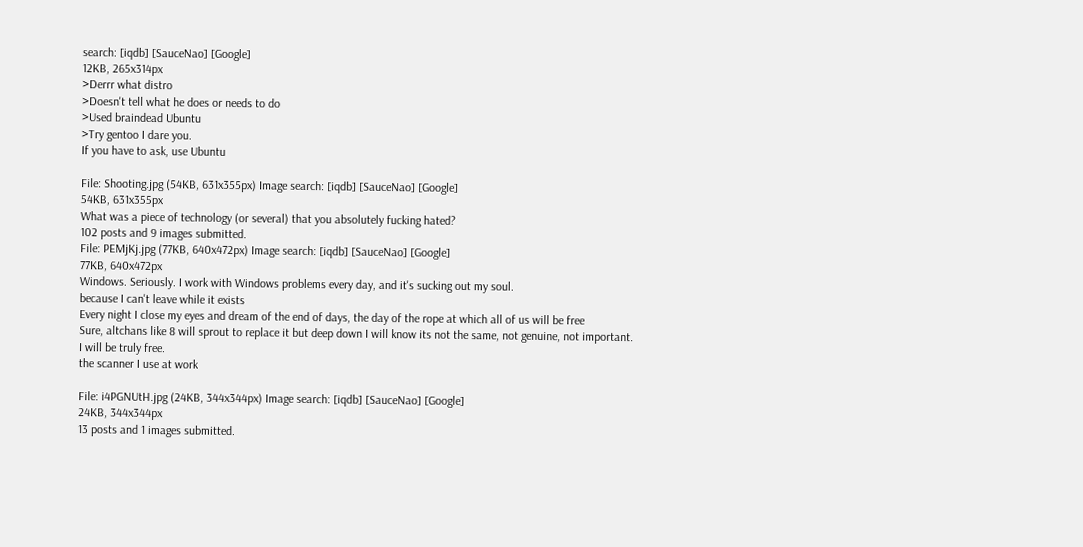search: [iqdb] [SauceNao] [Google]
12KB, 265x314px
>Derrr what distro
>Doesn't tell what he does or needs to do
>Used braindead Ubuntu
>Try gentoo I dare you.
If you have to ask, use Ubuntu

File: Shooting.jpg (54KB, 631x355px) Image search: [iqdb] [SauceNao] [Google]
54KB, 631x355px
What was a piece of technology (or several) that you absolutely fucking hated?
102 posts and 9 images submitted.
File: PEMjKj.jpg (77KB, 640x472px) Image search: [iqdb] [SauceNao] [Google]
77KB, 640x472px
Windows. Seriously. I work with Windows problems every day, and it's sucking out my soul.
because I can't leave while it exists
Every night I close my eyes and dream of the end of days, the day of the rope at which all of us will be free
Sure, altchans like 8 will sprout to replace it but deep down I will know its not the same, not genuine, not important.
I will be truly free.
the scanner I use at work

File: i4PGNUtH.jpg (24KB, 344x344px) Image search: [iqdb] [SauceNao] [Google]
24KB, 344x344px
13 posts and 1 images submitted.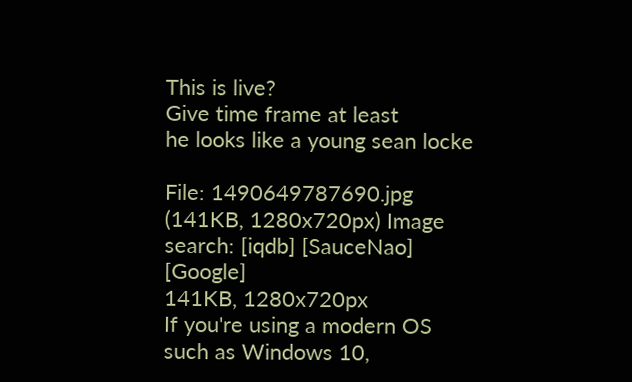This is live?
Give time frame at least
he looks like a young sean locke

File: 1490649787690.jpg (141KB, 1280x720px) Image search: [iqdb] [SauceNao] [Google]
141KB, 1280x720px
If you're using a modern OS such as Windows 10,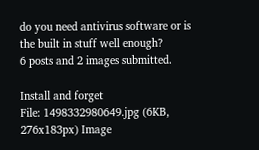do you need antivirus software or is the built in stuff well enough?
6 posts and 2 images submitted.

Install and forget
File: 1498332980649.jpg (6KB, 276x183px) Image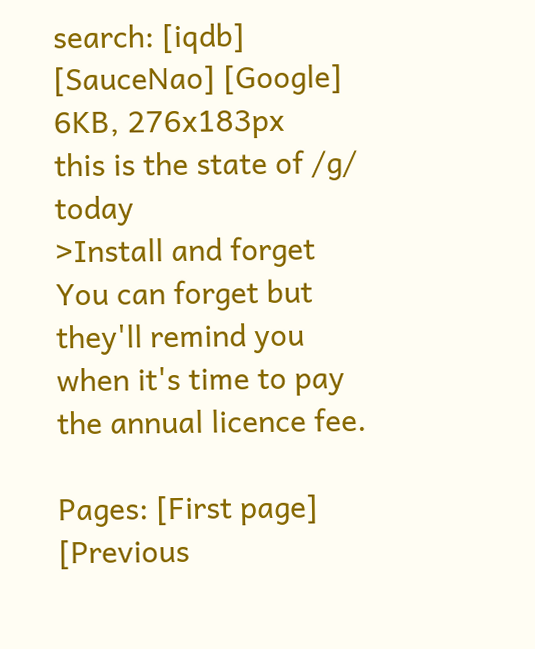search: [iqdb] [SauceNao] [Google]
6KB, 276x183px
this is the state of /g/ today
>Install and forget
You can forget but they'll remind you when it's time to pay the annual licence fee.

Pages: [First page] [Previous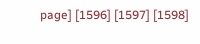page] [1596] [1597] [1598]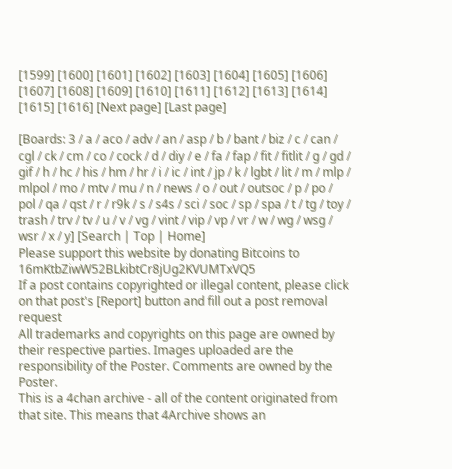[1599] [1600] [1601] [1602] [1603] [1604] [1605] [1606] [1607] [1608] [1609] [1610] [1611] [1612] [1613] [1614] [1615] [1616] [Next page] [Last page]

[Boards: 3 / a / aco / adv / an / asp / b / bant / biz / c / can / cgl / ck / cm / co / cock / d / diy / e / fa / fap / fit / fitlit / g / gd / gif / h / hc / his / hm / hr / i / ic / int / jp / k / lgbt / lit / m / mlp / mlpol / mo / mtv / mu / n / news / o / out / outsoc / p / po / pol / qa / qst / r / r9k / s / s4s / sci / soc / sp / spa / t / tg / toy / trash / trv / tv / u / v / vg / vint / vip / vp / vr / w / wg / wsg / wsr / x / y] [Search | Top | Home]
Please support this website by donating Bitcoins to 16mKtbZiwW52BLkibtCr8jUg2KVUMTxVQ5
If a post contains copyrighted or illegal content, please click on that post's [Report] button and fill out a post removal request
All trademarks and copyrights on this page are owned by their respective parties. Images uploaded are the responsibility of the Poster. Comments are owned by the Poster.
This is a 4chan archive - all of the content originated from that site. This means that 4Archive shows an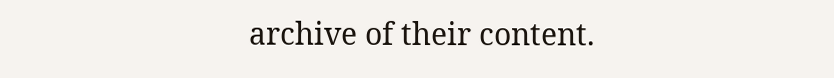archive of their content.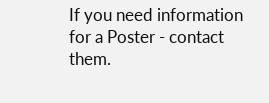If you need information for a Poster - contact them.